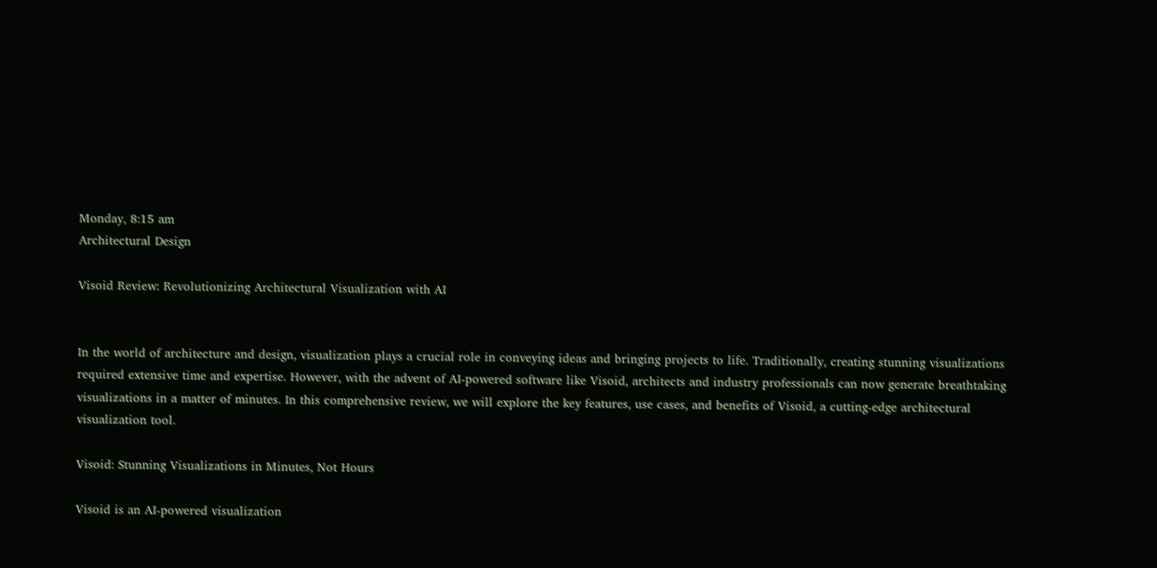Monday, 8:15 am
Architectural Design

Visoid Review: Revolutionizing Architectural Visualization with AI


In the world of architecture and design, visualization plays a crucial role in conveying ideas and bringing projects to life. Traditionally, creating stunning visualizations required extensive time and expertise. However, with the advent of AI-powered software like Visoid, architects and industry professionals can now generate breathtaking visualizations in a matter of minutes. In this comprehensive review, we will explore the key features, use cases, and benefits of Visoid, a cutting-edge architectural visualization tool.

Visoid: Stunning Visualizations in Minutes, Not Hours

Visoid is an AI-powered visualization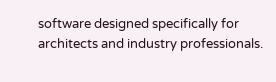software designed specifically for architects and industry professionals.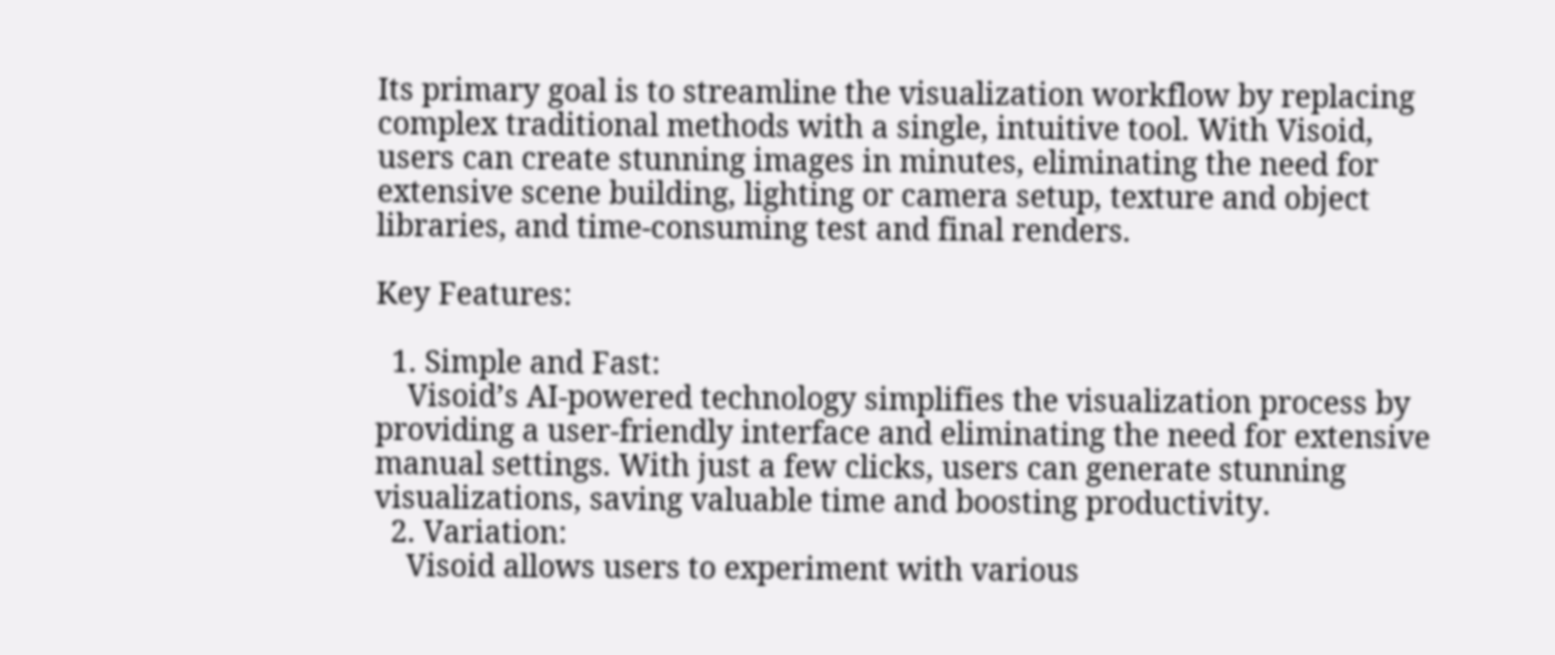Its primary goal is to streamline the visualization workflow by replacing complex traditional methods with a single, intuitive tool. With Visoid, users can create stunning images in minutes, eliminating the need for extensive scene building, lighting or camera setup, texture and object libraries, and time-consuming test and final renders.

Key Features:

  1. Simple and Fast:
    Visoid’s AI-powered technology simplifies the visualization process by providing a user-friendly interface and eliminating the need for extensive manual settings. With just a few clicks, users can generate stunning visualizations, saving valuable time and boosting productivity.
  2. Variation:
    Visoid allows users to experiment with various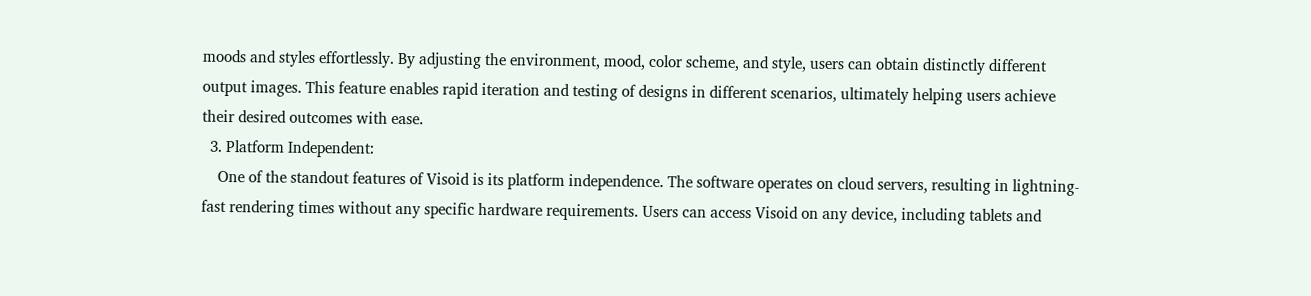moods and styles effortlessly. By adjusting the environment, mood, color scheme, and style, users can obtain distinctly different output images. This feature enables rapid iteration and testing of designs in different scenarios, ultimately helping users achieve their desired outcomes with ease.
  3. Platform Independent:
    One of the standout features of Visoid is its platform independence. The software operates on cloud servers, resulting in lightning-fast rendering times without any specific hardware requirements. Users can access Visoid on any device, including tablets and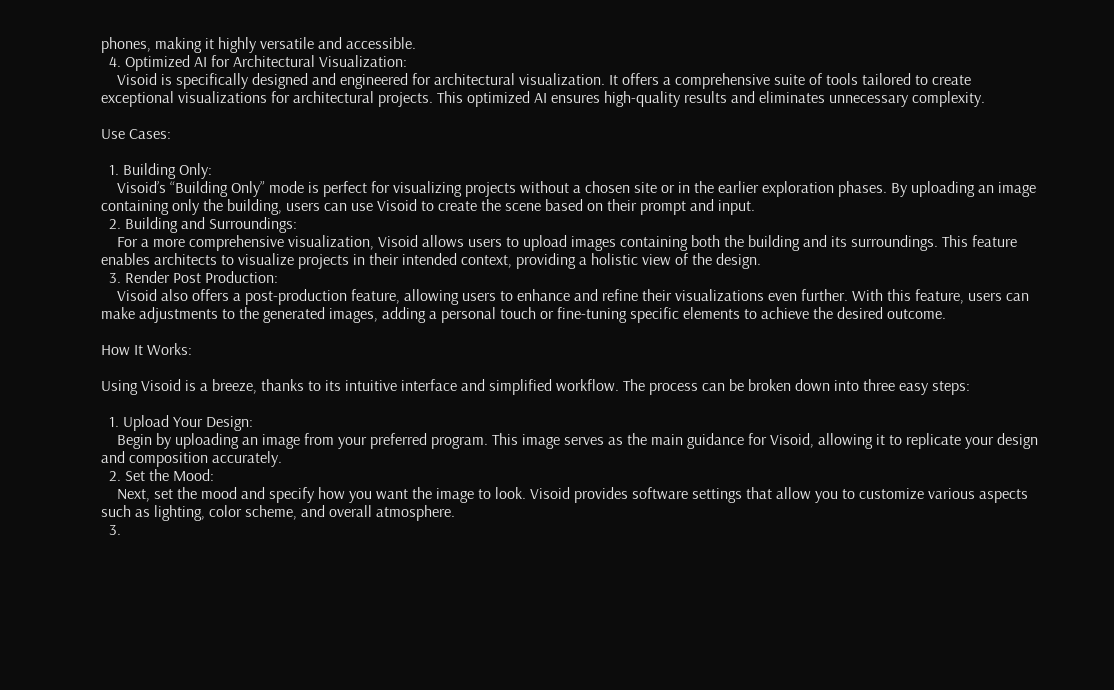phones, making it highly versatile and accessible.
  4. Optimized AI for Architectural Visualization:
    Visoid is specifically designed and engineered for architectural visualization. It offers a comprehensive suite of tools tailored to create exceptional visualizations for architectural projects. This optimized AI ensures high-quality results and eliminates unnecessary complexity.

Use Cases:

  1. Building Only:
    Visoid’s “Building Only” mode is perfect for visualizing projects without a chosen site or in the earlier exploration phases. By uploading an image containing only the building, users can use Visoid to create the scene based on their prompt and input.
  2. Building and Surroundings:
    For a more comprehensive visualization, Visoid allows users to upload images containing both the building and its surroundings. This feature enables architects to visualize projects in their intended context, providing a holistic view of the design.
  3. Render Post Production:
    Visoid also offers a post-production feature, allowing users to enhance and refine their visualizations even further. With this feature, users can make adjustments to the generated images, adding a personal touch or fine-tuning specific elements to achieve the desired outcome.

How It Works:

Using Visoid is a breeze, thanks to its intuitive interface and simplified workflow. The process can be broken down into three easy steps:

  1. Upload Your Design:
    Begin by uploading an image from your preferred program. This image serves as the main guidance for Visoid, allowing it to replicate your design and composition accurately.
  2. Set the Mood:
    Next, set the mood and specify how you want the image to look. Visoid provides software settings that allow you to customize various aspects such as lighting, color scheme, and overall atmosphere.
  3.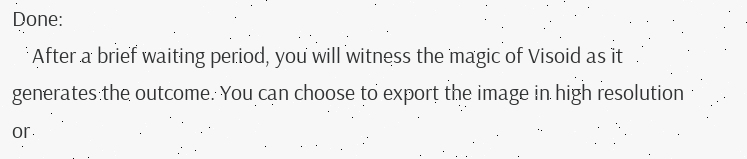Done:
    After a brief waiting period, you will witness the magic of Visoid as it generates the outcome. You can choose to export the image in high resolution or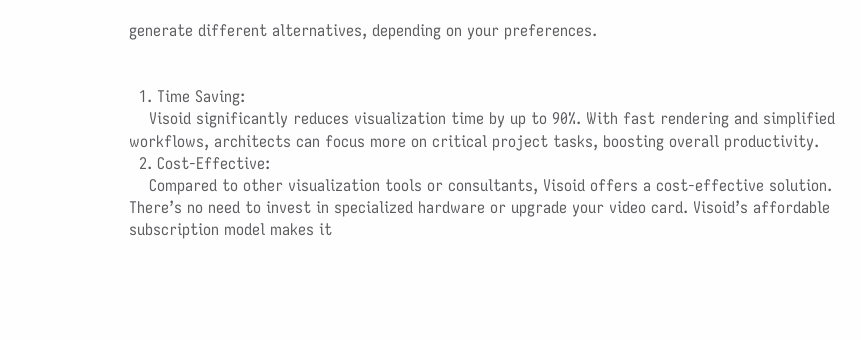generate different alternatives, depending on your preferences.


  1. Time Saving:
    Visoid significantly reduces visualization time by up to 90%. With fast rendering and simplified workflows, architects can focus more on critical project tasks, boosting overall productivity.
  2. Cost-Effective:
    Compared to other visualization tools or consultants, Visoid offers a cost-effective solution. There’s no need to invest in specialized hardware or upgrade your video card. Visoid’s affordable subscription model makes it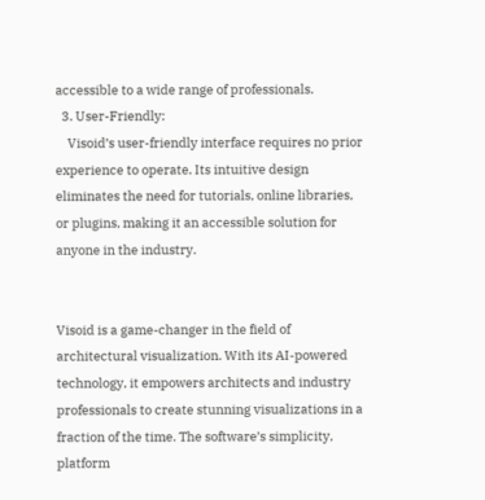accessible to a wide range of professionals.
  3. User-Friendly:
    Visoid’s user-friendly interface requires no prior experience to operate. Its intuitive design eliminates the need for tutorials, online libraries, or plugins, making it an accessible solution for anyone in the industry.


Visoid is a game-changer in the field of architectural visualization. With its AI-powered technology, it empowers architects and industry professionals to create stunning visualizations in a fraction of the time. The software’s simplicity, platform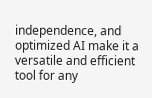independence, and optimized AI make it a versatile and efficient tool for any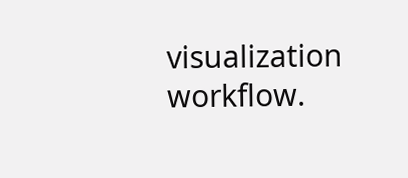visualization workflow.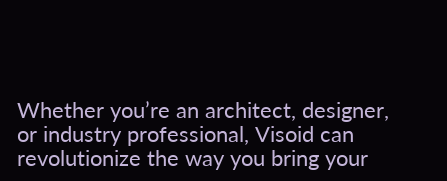Whether you’re an architect, designer, or industry professional, Visoid can revolutionize the way you bring your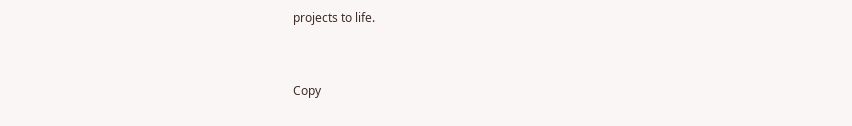projects to life.


Copy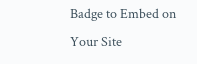Badge to Embed on Your Site